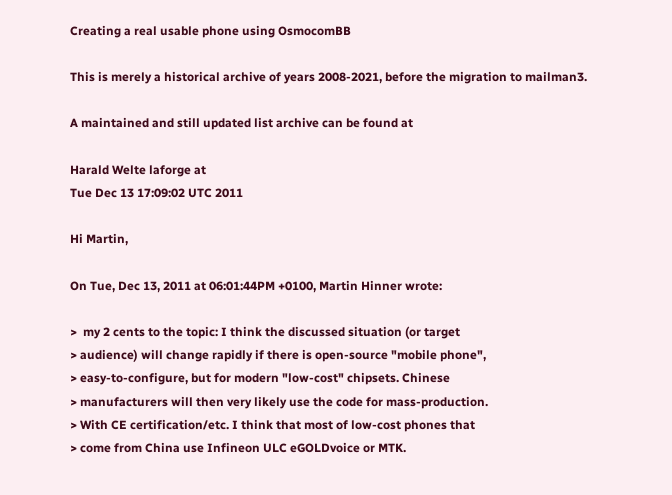Creating a real usable phone using OsmocomBB

This is merely a historical archive of years 2008-2021, before the migration to mailman3.

A maintained and still updated list archive can be found at

Harald Welte laforge at
Tue Dec 13 17:09:02 UTC 2011

Hi Martin,

On Tue, Dec 13, 2011 at 06:01:44PM +0100, Martin Hinner wrote:

>  my 2 cents to the topic: I think the discussed situation (or target
> audience) will change rapidly if there is open-source "mobile phone",
> easy-to-configure, but for modern "low-cost" chipsets. Chinese
> manufacturers will then very likely use the code for mass-production.
> With CE certification/etc. I think that most of low-cost phones that
> come from China use Infineon ULC eGOLDvoice or MTK.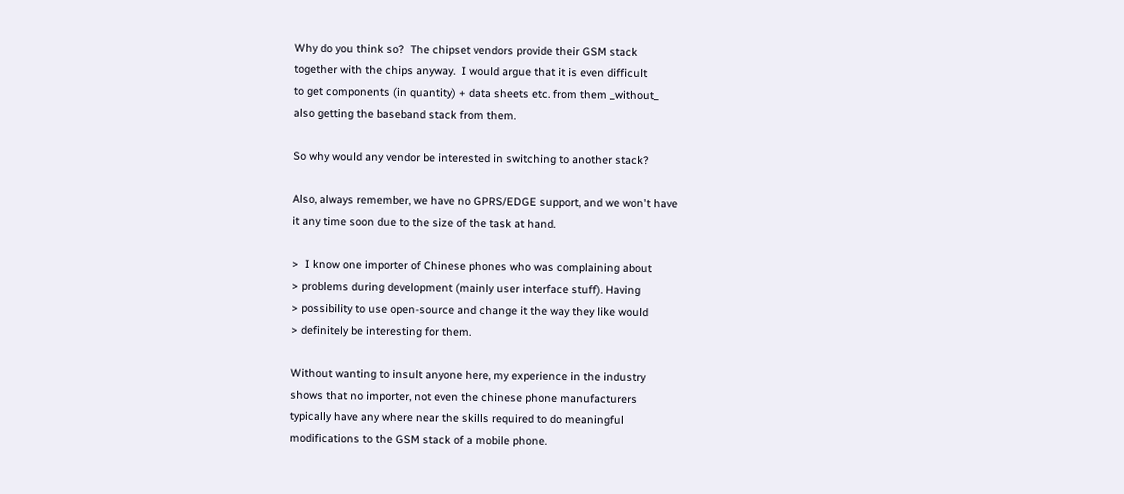Why do you think so?  The chipset vendors provide their GSM stack
together with the chips anyway.  I would argue that it is even difficult
to get components (in quantity) + data sheets etc. from them _without_
also getting the baseband stack from them.

So why would any vendor be interested in switching to another stack?

Also, always remember, we have no GPRS/EDGE support, and we won't have
it any time soon due to the size of the task at hand.

>  I know one importer of Chinese phones who was complaining about
> problems during development (mainly user interface stuff). Having
> possibility to use open-source and change it the way they like would
> definitely be interesting for them.

Without wanting to insult anyone here, my experience in the industry
shows that no importer, not even the chinese phone manufacturers
typically have any where near the skills required to do meaningful
modifications to the GSM stack of a mobile phone.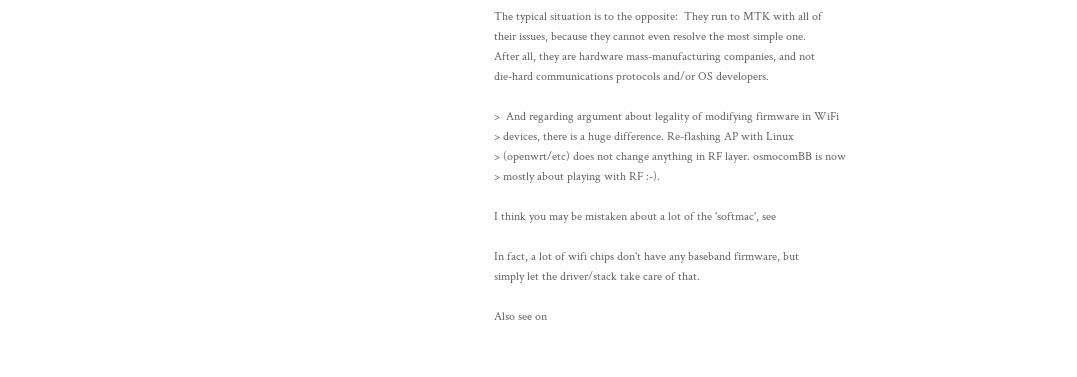The typical situation is to the opposite:  They run to MTK with all of
their issues, because they cannot even resolve the most simple one.
After all, they are hardware mass-manufacturing companies, and not
die-hard communications protocols and/or OS developers.

>  And regarding argument about legality of modifying firmware in WiFi
> devices, there is a huge difference. Re-flashing AP with Linux
> (openwrt/etc) does not change anything in RF layer. osmocomBB is now
> mostly about playing with RF :-).

I think you may be mistaken about a lot of the 'softmac', see

In fact, a lot of wifi chips don't have any baseband firmware, but
simply let the driver/stack take care of that.

Also see on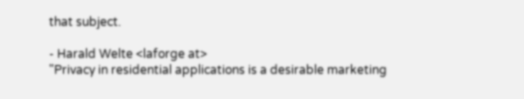that subject.

- Harald Welte <laforge at>
"Privacy in residential applications is a desirable marketing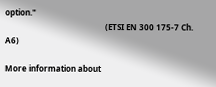option."
                                                  (ETSI EN 300 175-7 Ch. A6)

More information about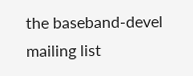the baseband-devel mailing list